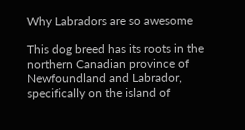Why Labradors are so awesome

This dog breed has its roots in the northern Canadian province of Newfoundland and Labrador, specifically on the island of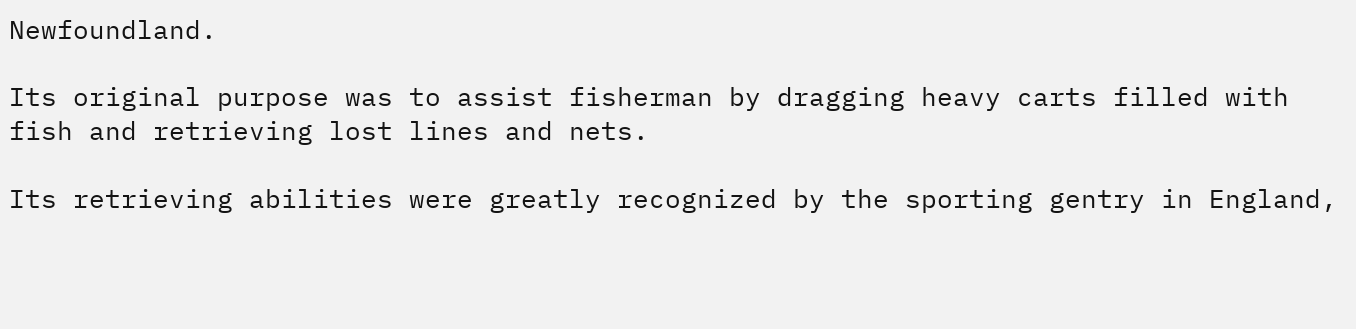Newfoundland.

Its original purpose was to assist fisherman by dragging heavy carts filled with fish and retrieving lost lines and nets.

Its retrieving abilities were greatly recognized by the sporting gentry in England,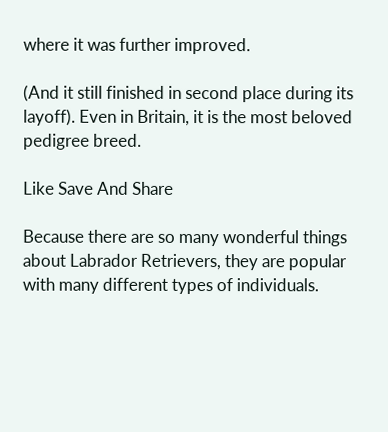where it was further improved.

(And it still finished in second place during its layoff). Even in Britain, it is the most beloved pedigree breed.

Like Save And Share

Because there are so many wonderful things about Labrador Retrievers, they are popular with many different types of individuals.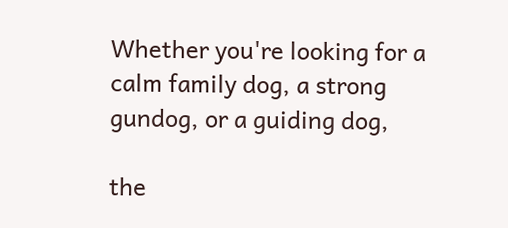Whether you're looking for a calm family dog, a strong gundog, or a guiding dog,

the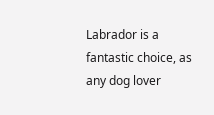Labrador is a fantastic choice, as any dog lover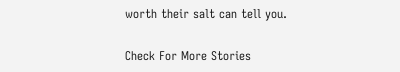worth their salt can tell you.

Check For More Stories